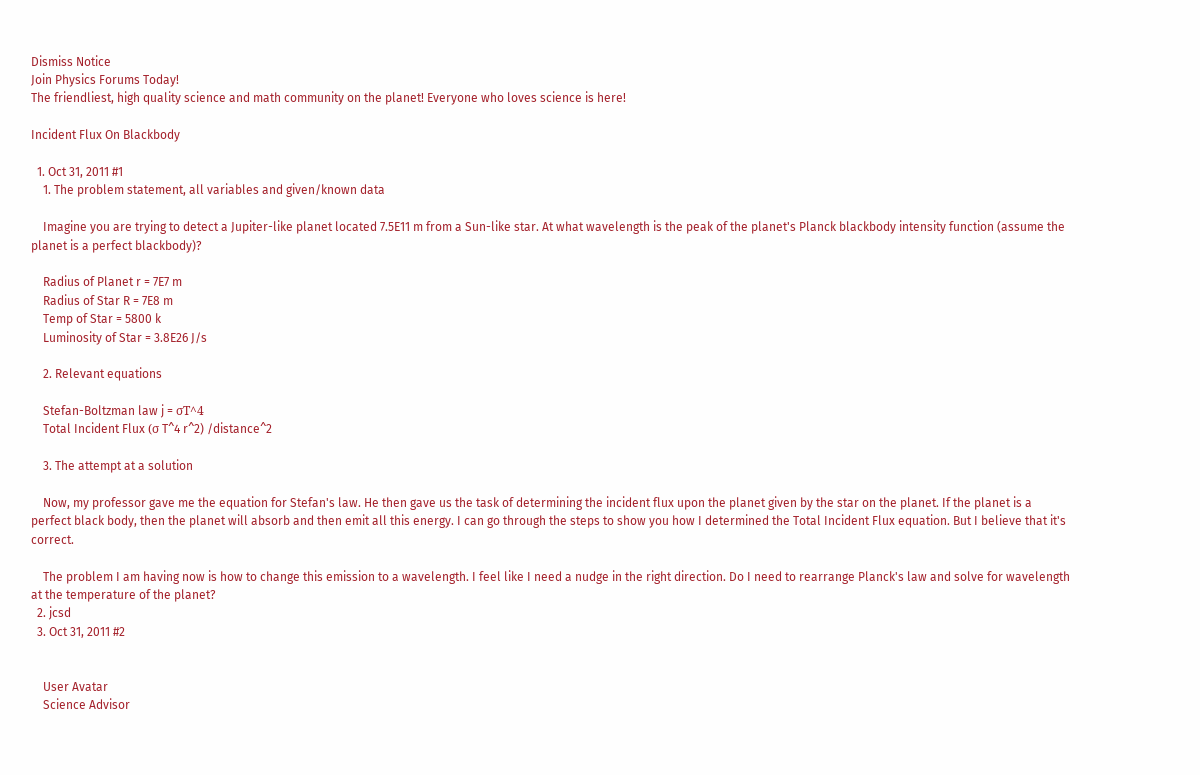Dismiss Notice
Join Physics Forums Today!
The friendliest, high quality science and math community on the planet! Everyone who loves science is here!

Incident Flux On Blackbody

  1. Oct 31, 2011 #1
    1. The problem statement, all variables and given/known data

    Imagine you are trying to detect a Jupiter-like planet located 7.5E11 m from a Sun-like star. At what wavelength is the peak of the planet's Planck blackbody intensity function (assume the planet is a perfect blackbody)?

    Radius of Planet r = 7E7 m
    Radius of Star R = 7E8 m
    Temp of Star = 5800 k
    Luminosity of Star = 3.8E26 J/s

    2. Relevant equations

    Stefan-Boltzman law j = σT^4
    Total Incident Flux (σ T^4 r^2) /distance^2

    3. The attempt at a solution

    Now, my professor gave me the equation for Stefan's law. He then gave us the task of determining the incident flux upon the planet given by the star on the planet. If the planet is a perfect black body, then the planet will absorb and then emit all this energy. I can go through the steps to show you how I determined the Total Incident Flux equation. But I believe that it's correct.

    The problem I am having now is how to change this emission to a wavelength. I feel like I need a nudge in the right direction. Do I need to rearrange Planck's law and solve for wavelength at the temperature of the planet?
  2. jcsd
  3. Oct 31, 2011 #2


    User Avatar
    Science Advisor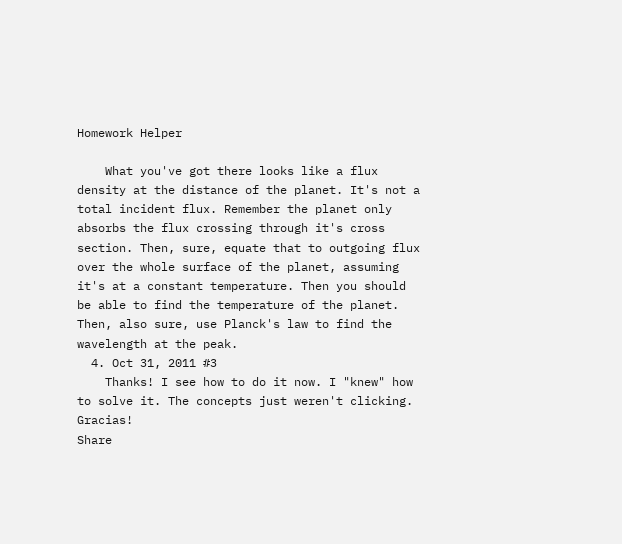Homework Helper

    What you've got there looks like a flux density at the distance of the planet. It's not a total incident flux. Remember the planet only absorbs the flux crossing through it's cross section. Then, sure, equate that to outgoing flux over the whole surface of the planet, assuming it's at a constant temperature. Then you should be able to find the temperature of the planet. Then, also sure, use Planck's law to find the wavelength at the peak.
  4. Oct 31, 2011 #3
    Thanks! I see how to do it now. I "knew" how to solve it. The concepts just weren't clicking. Gracias!
Share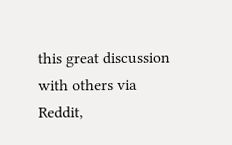this great discussion with others via Reddit,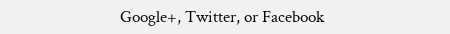Google+, Twitter, or Facebook